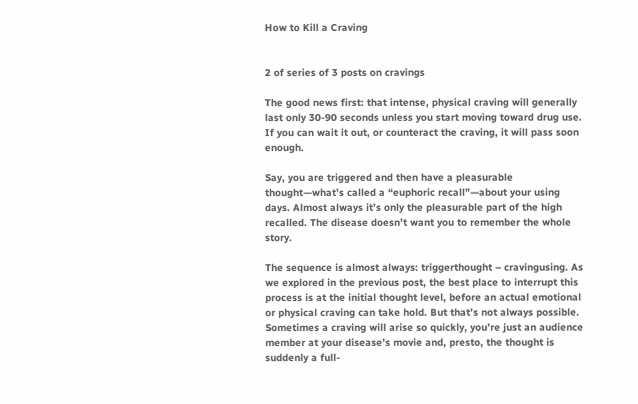How to Kill a Craving


2 of series of 3 posts on cravings

The good news first: that intense, physical craving will generally last only 30-90 seconds unless you start moving toward drug use. If you can wait it out, or counteract the craving, it will pass soon enough.

Say, you are triggered and then have a pleasurable thought—what’s called a “euphoric recall”—about your using days. Almost always it’s only the pleasurable part of the high recalled. The disease doesn’t want you to remember the whole story.

The sequence is almost always: triggerthought – cravingusing. As we explored in the previous post, the best place to interrupt this process is at the initial thought level, before an actual emotional or physical craving can take hold. But that’s not always possible. Sometimes a craving will arise so quickly, you’re just an audience member at your disease’s movie and, presto, the thought is suddenly a full-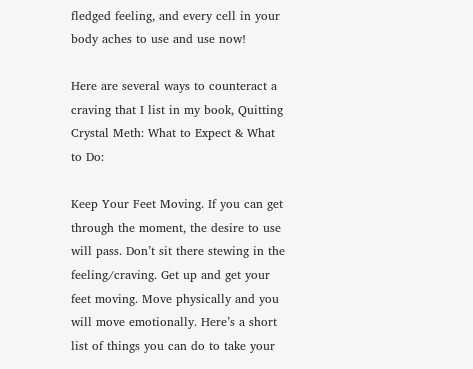fledged feeling, and every cell in your body aches to use and use now!

Here are several ways to counteract a craving that I list in my book, Quitting Crystal Meth: What to Expect & What to Do:

Keep Your Feet Moving. If you can get through the moment, the desire to use will pass. Don’t sit there stewing in the feeling/craving. Get up and get your feet moving. Move physically and you will move emotionally. Here’s a short list of things you can do to take your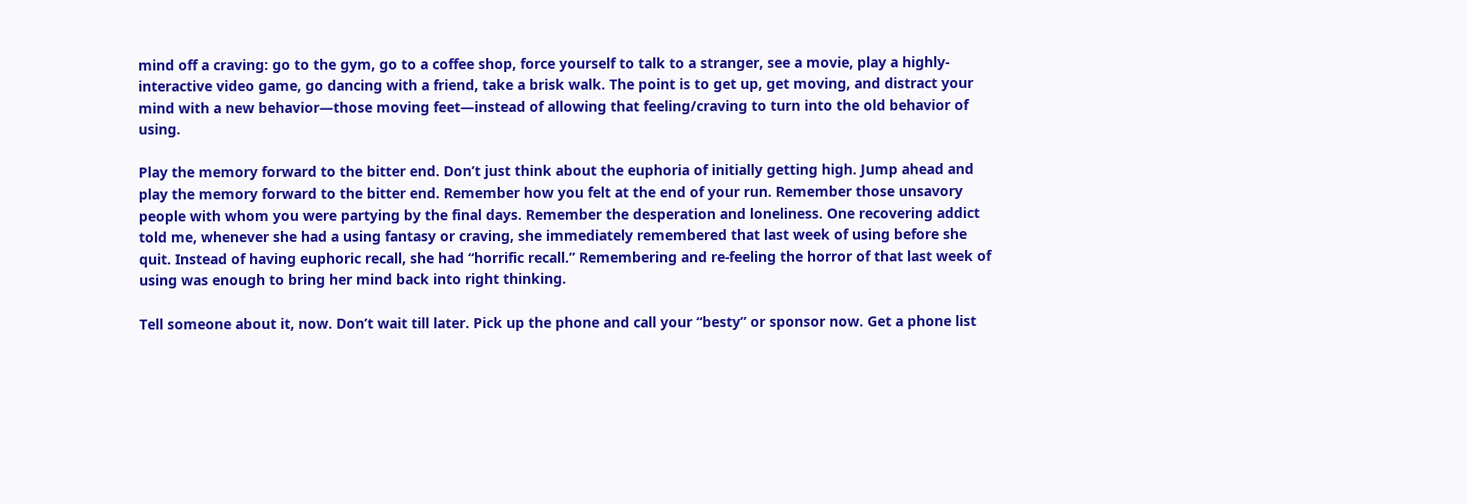mind off a craving: go to the gym, go to a coffee shop, force yourself to talk to a stranger, see a movie, play a highly-interactive video game, go dancing with a friend, take a brisk walk. The point is to get up, get moving, and distract your mind with a new behavior—those moving feet—instead of allowing that feeling/craving to turn into the old behavior of using.

Play the memory forward to the bitter end. Don’t just think about the euphoria of initially getting high. Jump ahead and play the memory forward to the bitter end. Remember how you felt at the end of your run. Remember those unsavory people with whom you were partying by the final days. Remember the desperation and loneliness. One recovering addict told me, whenever she had a using fantasy or craving, she immediately remembered that last week of using before she quit. Instead of having euphoric recall, she had “horrific recall.” Remembering and re-feeling the horror of that last week of using was enough to bring her mind back into right thinking.

Tell someone about it, now. Don’t wait till later. Pick up the phone and call your “besty” or sponsor now. Get a phone list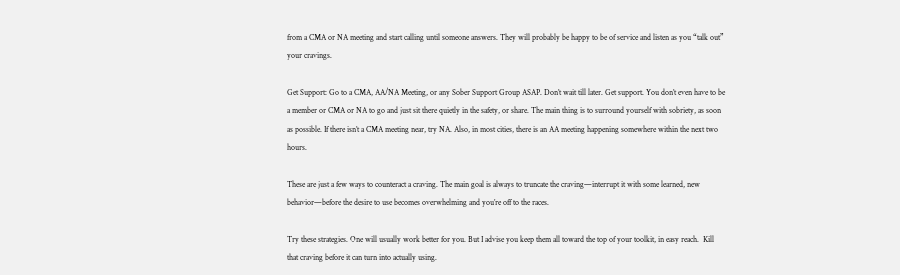from a CMA or NA meeting and start calling until someone answers. They will probably be happy to be of service and listen as you “talk out” your cravings.

Get Support: Go to a CMA, AA/NA Meeting, or any Sober Support Group ASAP. Don’t wait till later. Get support. You don’t even have to be a member or CMA or NA to go and just sit there quietly in the safety, or share. The main thing is to surround yourself with sobriety, as soon as possible. If there isn’t a CMA meeting near, try NA. Also, in most cities, there is an AA meeting happening somewhere within the next two hours.

These are just a few ways to counteract a craving. The main goal is always to truncate the craving—interrupt it with some learned, new behavior—before the desire to use becomes overwhelming and you’re off to the races.

Try these strategies. One will usually work better for you. But I advise you keep them all toward the top of your toolkit, in easy reach.  Kill that craving before it can turn into actually using.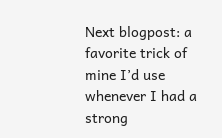Next blogpost: a favorite trick of mine I’d use whenever I had a strong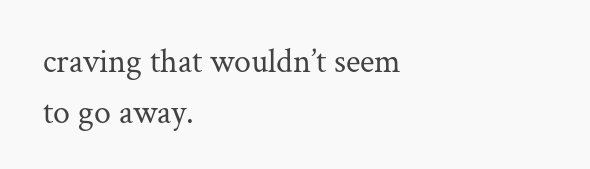craving that wouldn’t seem to go away.